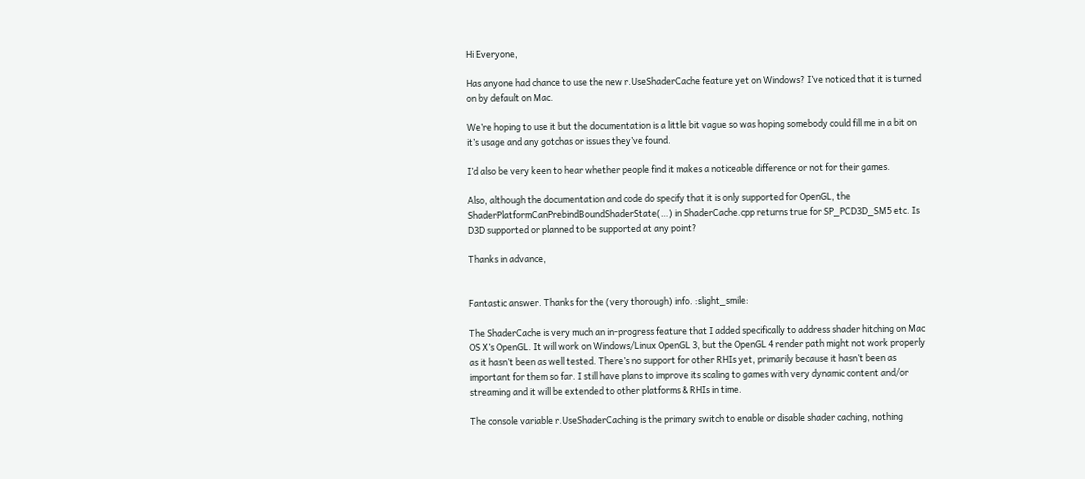Hi Everyone,

Has anyone had chance to use the new r.UseShaderCache feature yet on Windows? I’ve noticed that it is turned on by default on Mac.

We’re hoping to use it but the documentation is a little bit vague so was hoping somebody could fill me in a bit on it’s usage and any gotchas or issues they’ve found.

I’d also be very keen to hear whether people find it makes a noticeable difference or not for their games.

Also, although the documentation and code do specify that it is only supported for OpenGL, the ShaderPlatformCanPrebindBoundShaderState(…) in ShaderCache.cpp returns true for SP_PCD3D_SM5 etc. Is D3D supported or planned to be supported at any point?

Thanks in advance,


Fantastic answer. Thanks for the (very thorough) info. :slight_smile:

The ShaderCache is very much an in-progress feature that I added specifically to address shader hitching on Mac OS X’s OpenGL. It will work on Windows/Linux OpenGL 3, but the OpenGL 4 render path might not work properly as it hasn’t been as well tested. There’s no support for other RHIs yet, primarily because it hasn’t been as important for them so far. I still have plans to improve its scaling to games with very dynamic content and/or streaming and it will be extended to other platforms & RHIs in time.

The console variable r.UseShaderCaching is the primary switch to enable or disable shader caching, nothing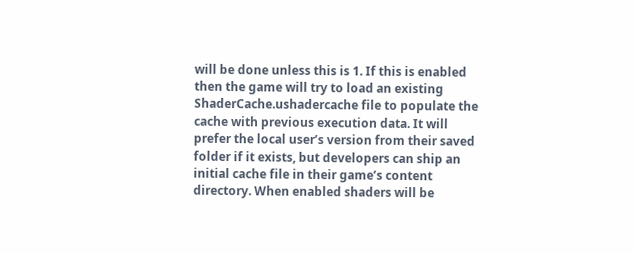will be done unless this is 1. If this is enabled then the game will try to load an existing ShaderCache.ushadercache file to populate the cache with previous execution data. It will prefer the local user’s version from their saved folder if it exists, but developers can ship an initial cache file in their game’s content directory. When enabled shaders will be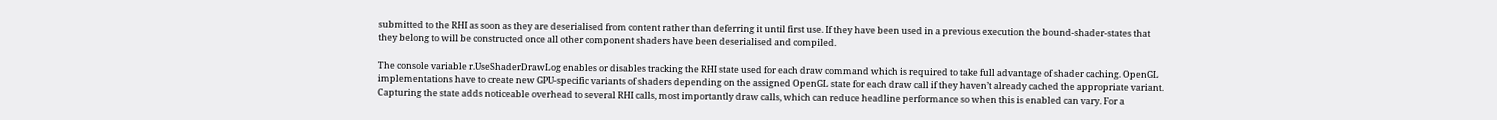submitted to the RHI as soon as they are deserialised from content rather than deferring it until first use. If they have been used in a previous execution the bound-shader-states that they belong to will be constructed once all other component shaders have been deserialised and compiled.

The console variable r.UseShaderDrawLog enables or disables tracking the RHI state used for each draw command which is required to take full advantage of shader caching. OpenGL implementations have to create new GPU-specific variants of shaders depending on the assigned OpenGL state for each draw call if they haven’t already cached the appropriate variant. Capturing the state adds noticeable overhead to several RHI calls, most importantly draw calls, which can reduce headline performance so when this is enabled can vary. For a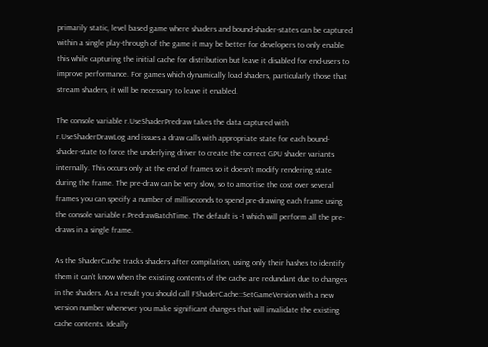primarily static, level based game where shaders and bound-shader-states can be captured within a single play-through of the game it may be better for developers to only enable this while capturing the initial cache for distribution but leave it disabled for end-users to improve performance. For games which dynamically load shaders, particularly those that stream shaders, it will be necessary to leave it enabled.

The console variable r.UseShaderPredraw takes the data captured with r.UseShaderDrawLog and issues a draw calls with appropriate state for each bound-shader-state to force the underlying driver to create the correct GPU shader variants internally. This occurs only at the end of frames so it doesn’t modify rendering state during the frame. The pre-draw can be very slow, so to amortise the cost over several frames you can specify a number of milliseconds to spend pre-drawing each frame using the console variable r.PredrawBatchTime. The default is -1 which will perform all the pre-draws in a single frame.

As the ShaderCache tracks shaders after compilation, using only their hashes to identify them it can’t know when the existing contents of the cache are redundant due to changes in the shaders. As a result you should call FShaderCache::SetGameVersion with a new version number whenever you make significant changes that will invalidate the existing cache contents. Ideally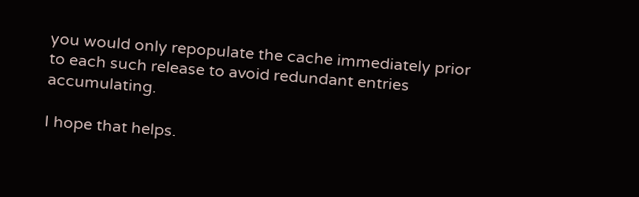you would only repopulate the cache immediately prior to each such release to avoid redundant entries accumulating.

I hope that helps.